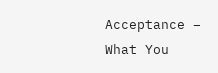Acceptance – What You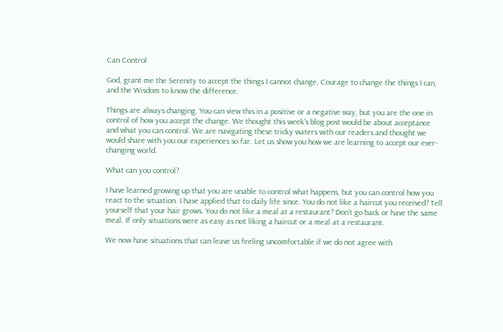Can Control

God, grant me the Serenity to accept the things I cannot change, Courage to change the things I can, and the Wisdom to know the difference.

Things are always changing. You can view this in a positive or a negative way, but you are the one in control of how you accept the change. We thought this week’s blog post would be about acceptance and what you can control. We are navigating these tricky waters with our readers and thought we would share with you our experiences so far. Let us show you how we are learning to accept our ever-changing world.

What can you control?

I have learned growing up that you are unable to control what happens, but you can control how you react to the situation. I have applied that to daily life since. You do not like a haircut you received? Tell yourself that your hair grows. You do not like a meal at a restaurant? Don’t go back or have the same meal. If only situations were as easy as not liking a haircut or a meal at a restaurant.

We now have situations that can leave us feeling uncomfortable if we do not agree with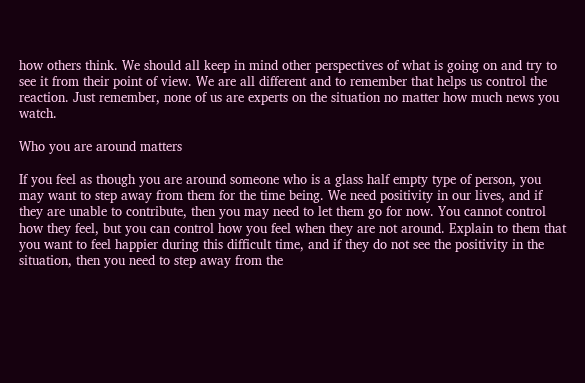how others think. We should all keep in mind other perspectives of what is going on and try to see it from their point of view. We are all different and to remember that helps us control the reaction. Just remember, none of us are experts on the situation no matter how much news you watch.

Who you are around matters

If you feel as though you are around someone who is a glass half empty type of person, you may want to step away from them for the time being. We need positivity in our lives, and if they are unable to contribute, then you may need to let them go for now. You cannot control how they feel, but you can control how you feel when they are not around. Explain to them that you want to feel happier during this difficult time, and if they do not see the positivity in the situation, then you need to step away from the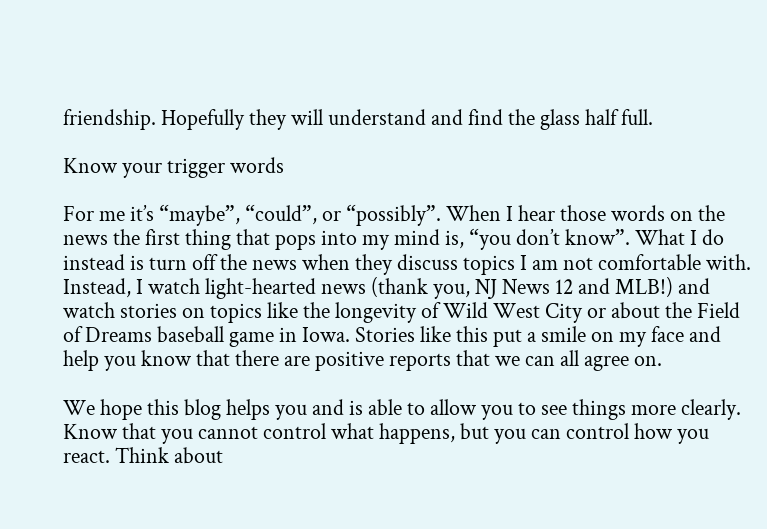friendship. Hopefully they will understand and find the glass half full.

Know your trigger words

For me it’s “maybe”, “could”, or “possibly”. When I hear those words on the news the first thing that pops into my mind is, “you don’t know”. What I do instead is turn off the news when they discuss topics I am not comfortable with. Instead, I watch light-hearted news (thank you, NJ News 12 and MLB!) and watch stories on topics like the longevity of Wild West City or about the Field of Dreams baseball game in Iowa. Stories like this put a smile on my face and help you know that there are positive reports that we can all agree on.

We hope this blog helps you and is able to allow you to see things more clearly. Know that you cannot control what happens, but you can control how you react. Think about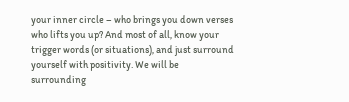your inner circle – who brings you down verses who lifts you up? And most of all, know your trigger words (or situations), and just surround yourself with positivity. We will be surrounding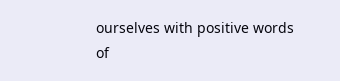ourselves with positive words of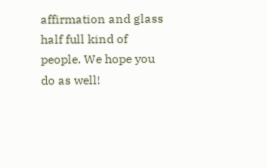affirmation and glass half full kind of people. We hope you do as well!